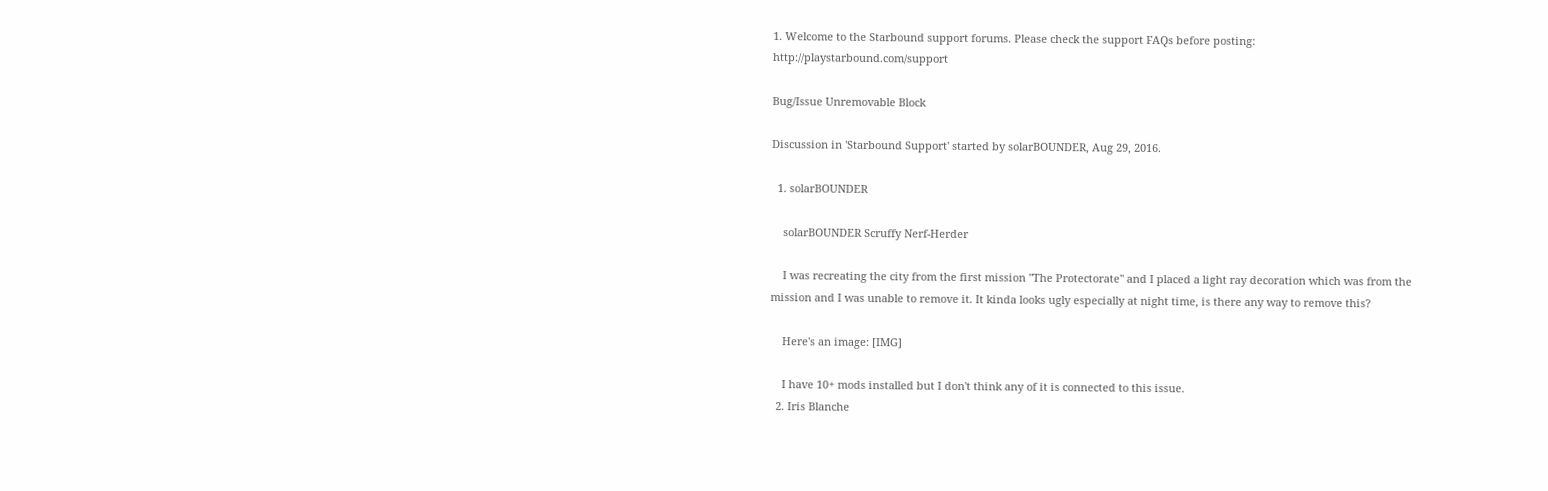1. Welcome to the Starbound support forums. Please check the support FAQs before posting: http://playstarbound.com/support

Bug/Issue Unremovable Block

Discussion in 'Starbound Support' started by solarBOUNDER, Aug 29, 2016.

  1. solarBOUNDER

    solarBOUNDER Scruffy Nerf-Herder

    I was recreating the city from the first mission "The Protectorate" and I placed a light ray decoration which was from the mission and I was unable to remove it. It kinda looks ugly especially at night time, is there any way to remove this?

    Here's an image: [IMG]

    I have 10+ mods installed but I don't think any of it is connected to this issue.
  2. Iris Blanche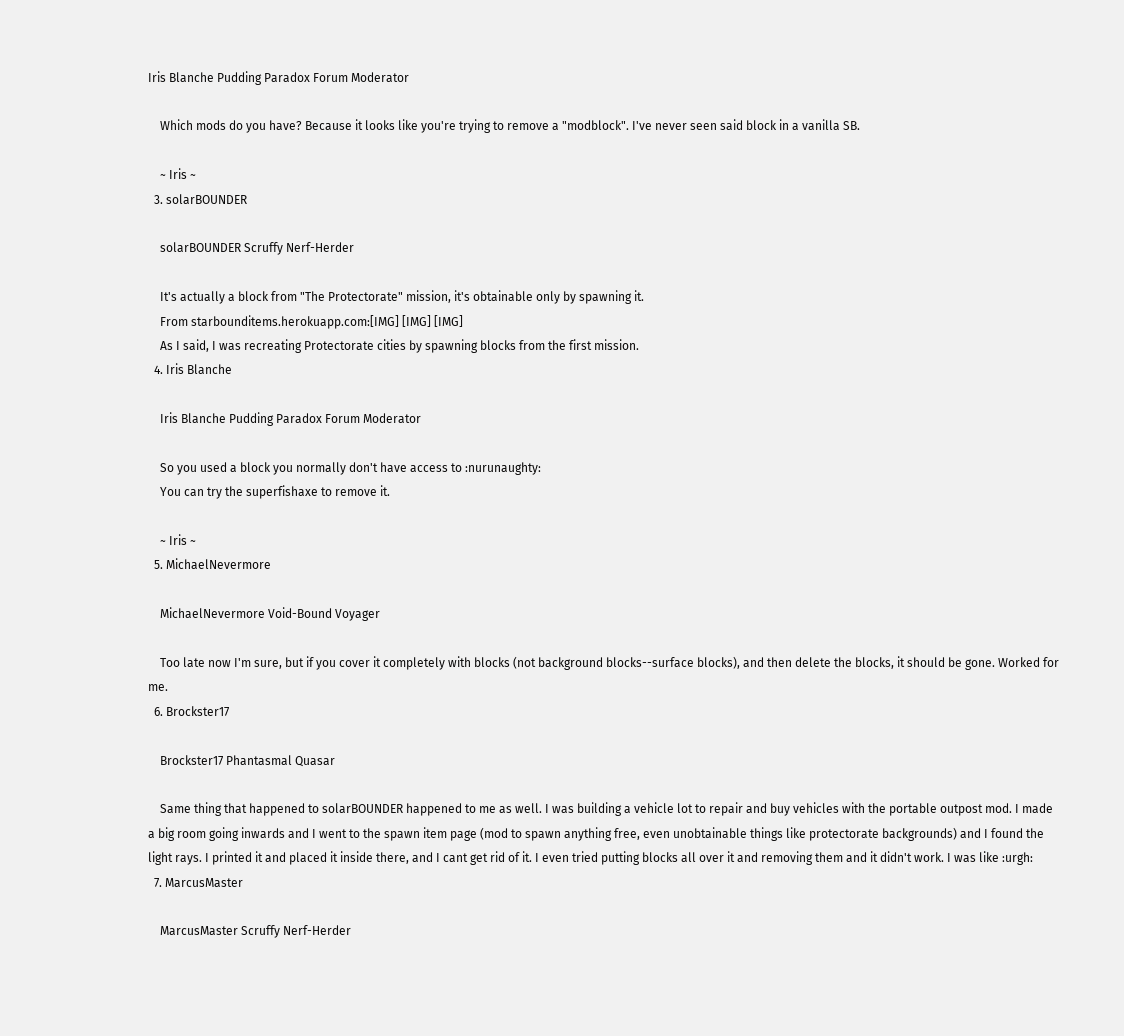Iris Blanche Pudding Paradox Forum Moderator

    Which mods do you have? Because it looks like you're trying to remove a "modblock". I've never seen said block in a vanilla SB.

    ~ Iris ~
  3. solarBOUNDER

    solarBOUNDER Scruffy Nerf-Herder

    It's actually a block from "The Protectorate" mission, it's obtainable only by spawning it.
    From starbounditems.herokuapp.com:[IMG] [IMG] [IMG]
    As I said, I was recreating Protectorate cities by spawning blocks from the first mission.
  4. Iris Blanche

    Iris Blanche Pudding Paradox Forum Moderator

    So you used a block you normally don't have access to :nurunaughty:
    You can try the superfishaxe to remove it.

    ~ Iris ~
  5. MichaelNevermore

    MichaelNevermore Void-Bound Voyager

    Too late now I'm sure, but if you cover it completely with blocks (not background blocks--surface blocks), and then delete the blocks, it should be gone. Worked for me.
  6. Brockster17

    Brockster17 Phantasmal Quasar

    Same thing that happened to solarBOUNDER happened to me as well. I was building a vehicle lot to repair and buy vehicles with the portable outpost mod. I made a big room going inwards and I went to the spawn item page (mod to spawn anything free, even unobtainable things like protectorate backgrounds) and I found the light rays. I printed it and placed it inside there, and I cant get rid of it. I even tried putting blocks all over it and removing them and it didn't work. I was like :urgh:
  7. MarcusMaster

    MarcusMaster Scruffy Nerf-Herder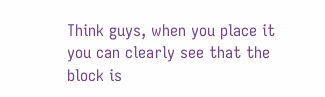Think guys, when you place it you can clearly see that the block is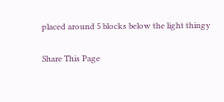placed around 5 blocks below the light thingy

Share This Page